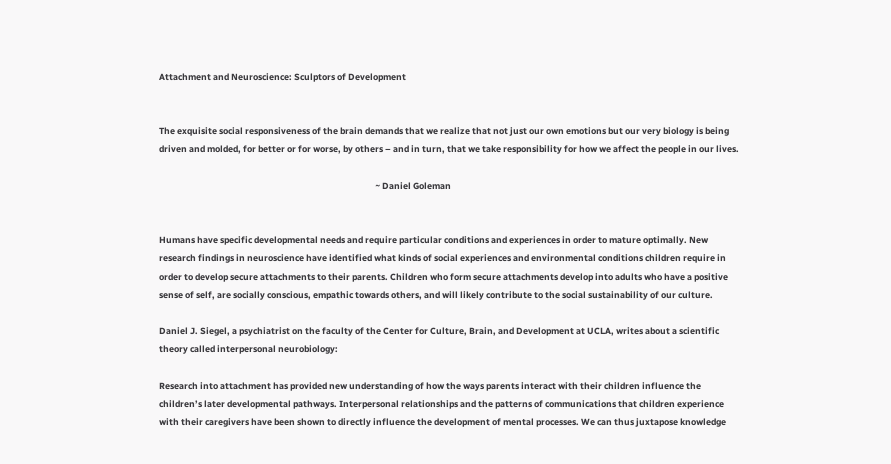Attachment and Neuroscience: Sculptors of Development


The exquisite social responsiveness of the brain demands that we realize that not just our own emotions but our very biology is being driven and molded, for better or for worse, by others – and in turn, that we take responsibility for how we affect the people in our lives.

                                                                                                            ~ Daniel Goleman


Humans have specific developmental needs and require particular conditions and experiences in order to mature optimally. New research findings in neuroscience have identified what kinds of social experiences and environmental conditions children require in order to develop secure attachments to their parents. Children who form secure attachments develop into adults who have a positive sense of self, are socially conscious, empathic towards others, and will likely contribute to the social sustainability of our culture.

Daniel J. Siegel, a psychiatrist on the faculty of the Center for Culture, Brain, and Development at UCLA, writes about a scientific theory called interpersonal neurobiology:

Research into attachment has provided new understanding of how the ways parents interact with their children influence the children’s later developmental pathways. Interpersonal relationships and the patterns of communications that children experience with their caregivers have been shown to directly influence the development of mental processes. We can thus juxtapose knowledge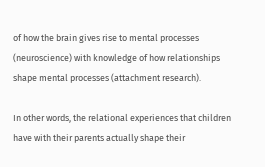of how the brain gives rise to mental processes (neuroscience) with knowledge of how relationships shape mental processes (attachment research).

In other words, the relational experiences that children have with their parents actually shape their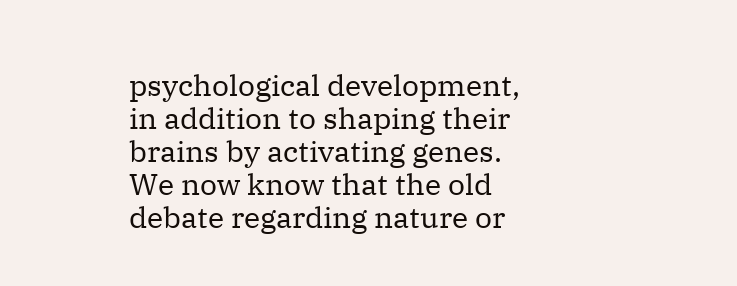psychological development, in addition to shaping their brains by activating genes. We now know that the old debate regarding nature or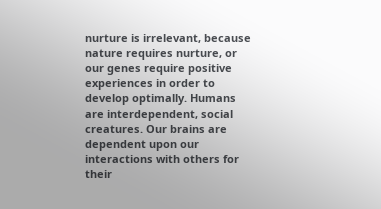nurture is irrelevant, because nature requires nurture, or our genes require positive experiences in order to develop optimally. Humans are interdependent, social creatures. Our brains are dependent upon our interactions with others for their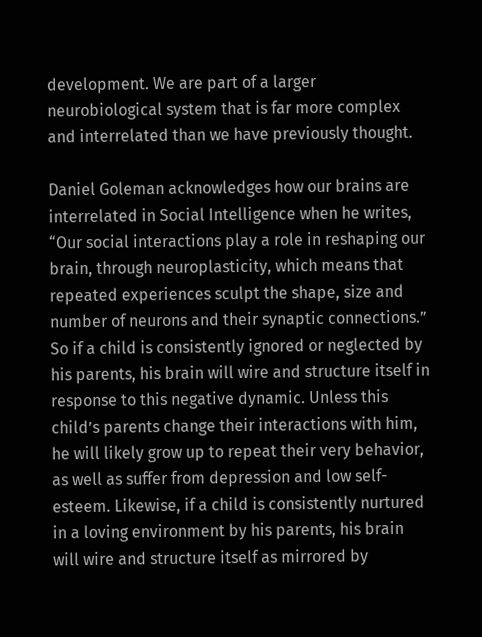development. We are part of a larger neurobiological system that is far more complex and interrelated than we have previously thought.

Daniel Goleman acknowledges how our brains are interrelated in Social Intelligence when he writes, “Our social interactions play a role in reshaping our brain, through neuroplasticity, which means that repeated experiences sculpt the shape, size and number of neurons and their synaptic connections.” So if a child is consistently ignored or neglected by his parents, his brain will wire and structure itself in response to this negative dynamic. Unless this child’s parents change their interactions with him, he will likely grow up to repeat their very behavior, as well as suffer from depression and low self-esteem. Likewise, if a child is consistently nurtured in a loving environment by his parents, his brain will wire and structure itself as mirrored by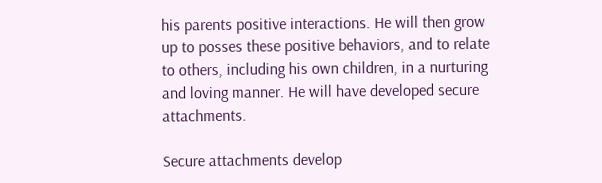his parents positive interactions. He will then grow up to posses these positive behaviors, and to relate to others, including his own children, in a nurturing and loving manner. He will have developed secure attachments.

Secure attachments develop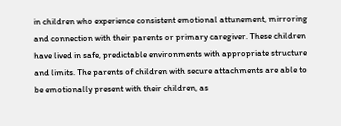in children who experience consistent emotional attunement, mirroring and connection with their parents or primary caregiver. These children have lived in safe, predictable environments with appropriate structure and limits. The parents of children with secure attachments are able to be emotionally present with their children, as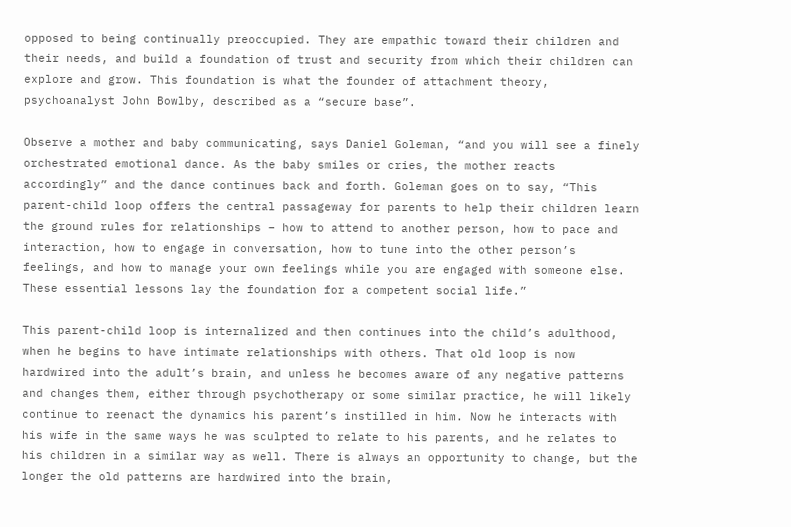opposed to being continually preoccupied. They are empathic toward their children and their needs, and build a foundation of trust and security from which their children can explore and grow. This foundation is what the founder of attachment theory, psychoanalyst John Bowlby, described as a “secure base”.

Observe a mother and baby communicating, says Daniel Goleman, “and you will see a finely orchestrated emotional dance. As the baby smiles or cries, the mother reacts accordingly” and the dance continues back and forth. Goleman goes on to say, “This parent-child loop offers the central passageway for parents to help their children learn the ground rules for relationships – how to attend to another person, how to pace and interaction, how to engage in conversation, how to tune into the other person’s feelings, and how to manage your own feelings while you are engaged with someone else. These essential lessons lay the foundation for a competent social life.”

This parent-child loop is internalized and then continues into the child’s adulthood, when he begins to have intimate relationships with others. That old loop is now hardwired into the adult’s brain, and unless he becomes aware of any negative patterns and changes them, either through psychotherapy or some similar practice, he will likely continue to reenact the dynamics his parent’s instilled in him. Now he interacts with his wife in the same ways he was sculpted to relate to his parents, and he relates to his children in a similar way as well. There is always an opportunity to change, but the longer the old patterns are hardwired into the brain,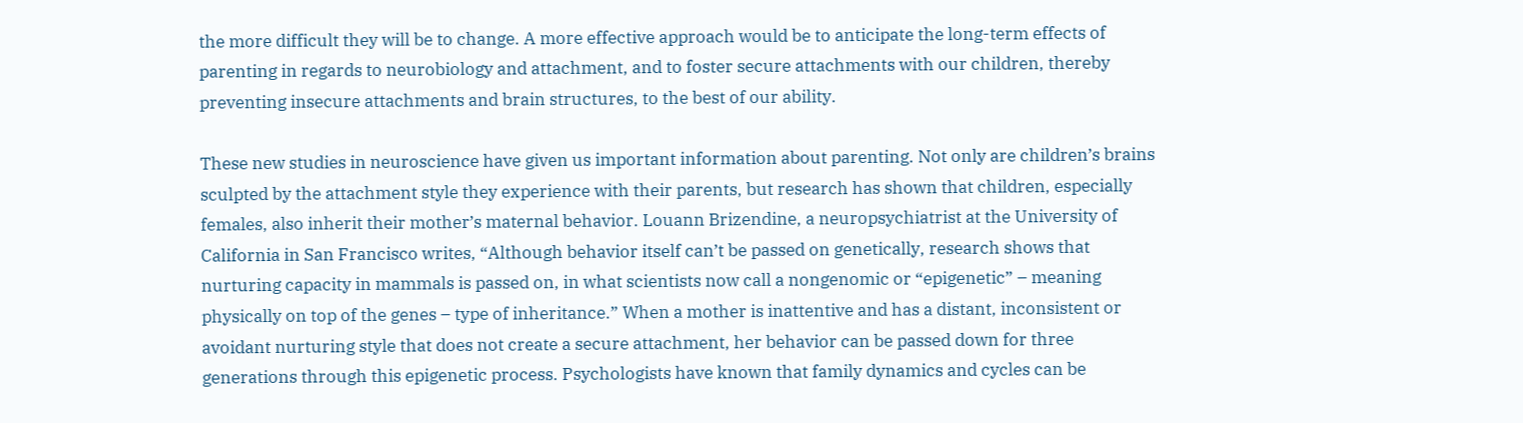the more difficult they will be to change. A more effective approach would be to anticipate the long-term effects of parenting in regards to neurobiology and attachment, and to foster secure attachments with our children, thereby preventing insecure attachments and brain structures, to the best of our ability.

These new studies in neuroscience have given us important information about parenting. Not only are children’s brains sculpted by the attachment style they experience with their parents, but research has shown that children, especially females, also inherit their mother’s maternal behavior. Louann Brizendine, a neuropsychiatrist at the University of California in San Francisco writes, “Although behavior itself can’t be passed on genetically, research shows that nurturing capacity in mammals is passed on, in what scientists now call a nongenomic or “epigenetic” – meaning physically on top of the genes – type of inheritance.” When a mother is inattentive and has a distant, inconsistent or avoidant nurturing style that does not create a secure attachment, her behavior can be passed down for three generations through this epigenetic process. Psychologists have known that family dynamics and cycles can be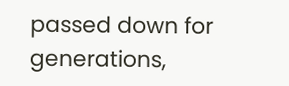passed down for generations,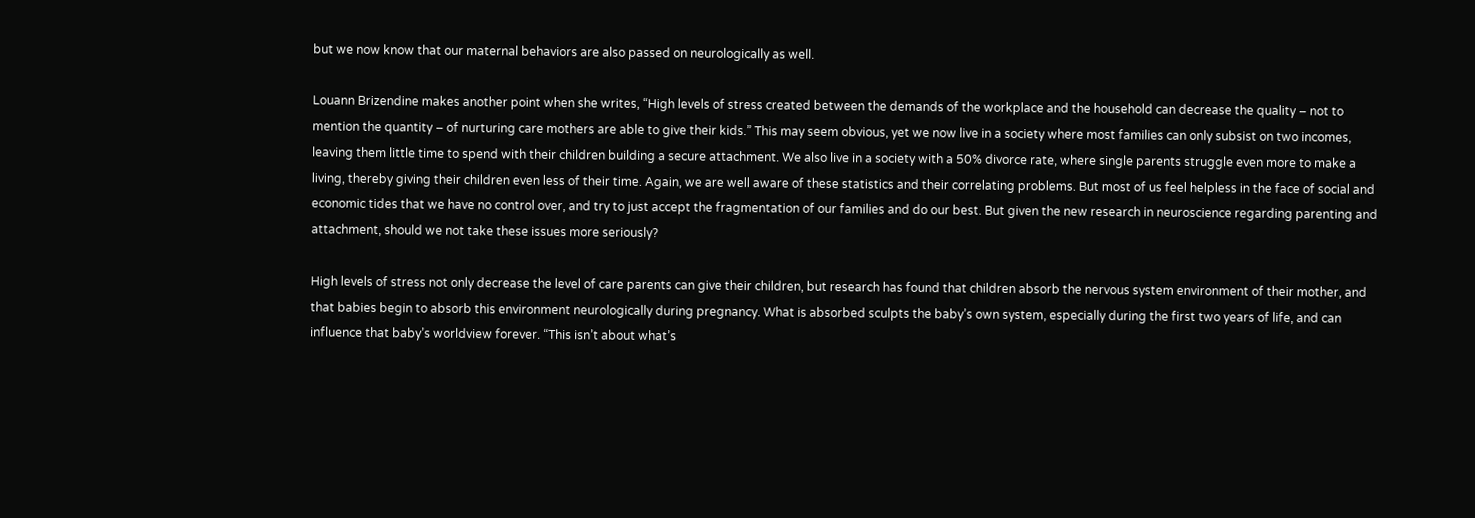but we now know that our maternal behaviors are also passed on neurologically as well.

Louann Brizendine makes another point when she writes, “High levels of stress created between the demands of the workplace and the household can decrease the quality – not to mention the quantity – of nurturing care mothers are able to give their kids.” This may seem obvious, yet we now live in a society where most families can only subsist on two incomes, leaving them little time to spend with their children building a secure attachment. We also live in a society with a 50% divorce rate, where single parents struggle even more to make a living, thereby giving their children even less of their time. Again, we are well aware of these statistics and their correlating problems. But most of us feel helpless in the face of social and economic tides that we have no control over, and try to just accept the fragmentation of our families and do our best. But given the new research in neuroscience regarding parenting and attachment, should we not take these issues more seriously?

High levels of stress not only decrease the level of care parents can give their children, but research has found that children absorb the nervous system environment of their mother, and that babies begin to absorb this environment neurologically during pregnancy. What is absorbed sculpts the baby’s own system, especially during the first two years of life, and can influence that baby’s worldview forever. “This isn’t about what’s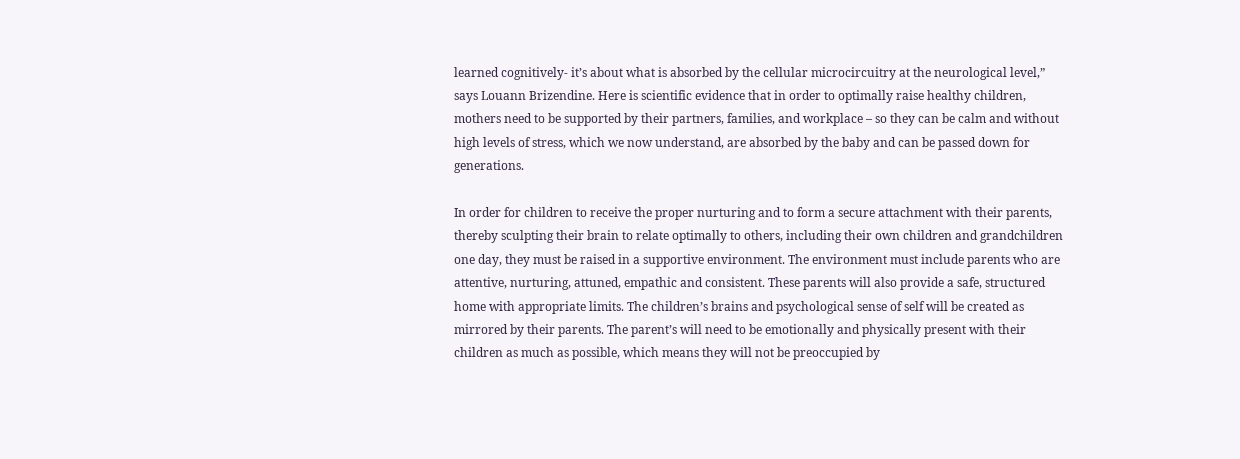learned cognitively- it’s about what is absorbed by the cellular microcircuitry at the neurological level,” says Louann Brizendine. Here is scientific evidence that in order to optimally raise healthy children, mothers need to be supported by their partners, families, and workplace – so they can be calm and without high levels of stress, which we now understand, are absorbed by the baby and can be passed down for generations.

In order for children to receive the proper nurturing and to form a secure attachment with their parents, thereby sculpting their brain to relate optimally to others, including their own children and grandchildren one day, they must be raised in a supportive environment. The environment must include parents who are attentive, nurturing, attuned, empathic and consistent. These parents will also provide a safe, structured home with appropriate limits. The children’s brains and psychological sense of self will be created as mirrored by their parents. The parent’s will need to be emotionally and physically present with their children as much as possible, which means they will not be preoccupied by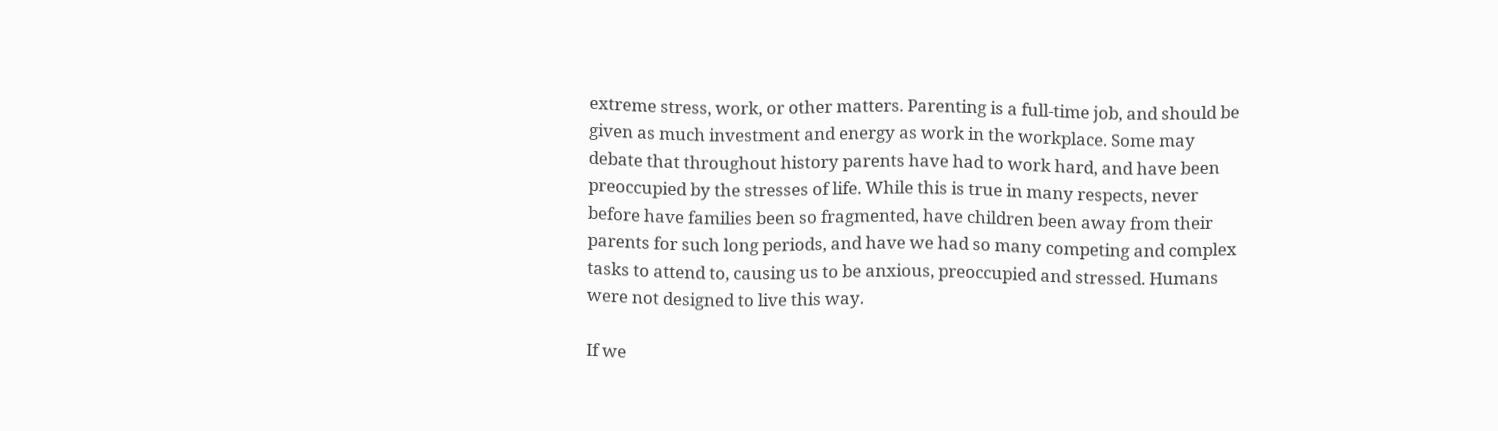extreme stress, work, or other matters. Parenting is a full-time job, and should be given as much investment and energy as work in the workplace. Some may debate that throughout history parents have had to work hard, and have been preoccupied by the stresses of life. While this is true in many respects, never before have families been so fragmented, have children been away from their parents for such long periods, and have we had so many competing and complex tasks to attend to, causing us to be anxious, preoccupied and stressed. Humans were not designed to live this way.

If we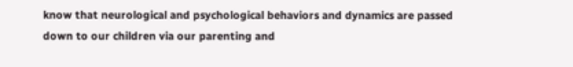know that neurological and psychological behaviors and dynamics are passed down to our children via our parenting and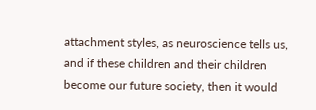attachment styles, as neuroscience tells us, and if these children and their children become our future society, then it would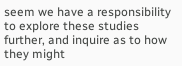seem we have a responsibility to explore these studies further, and inquire as to how they might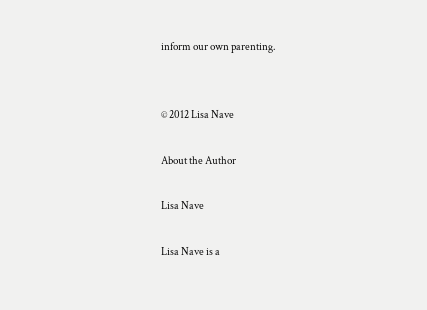inform our own parenting.


© 2012 Lisa Nave

About the Author

Lisa Nave

Lisa Nave is a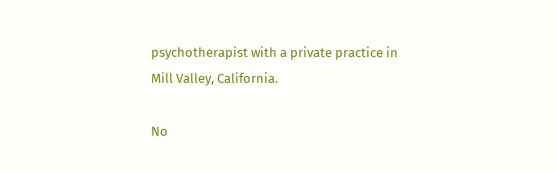psychotherapist with a private practice in Mill Valley, California.

No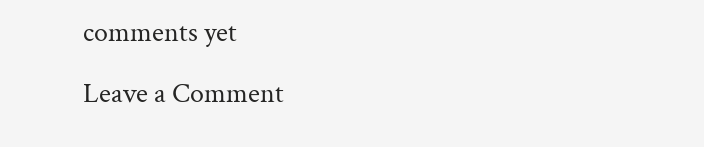comments yet

Leave a Comment